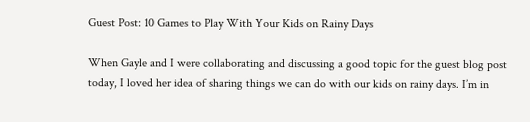Guest Post: 10 Games to Play With Your Kids on Rainy Days

When Gayle and I were collaborating and discussing a good topic for the guest blog post today, I loved her idea of sharing things we can do with our kids on rainy days. I’m in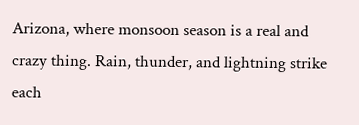Arizona, where monsoon season is a real and crazy thing. Rain, thunder, and lightning strike each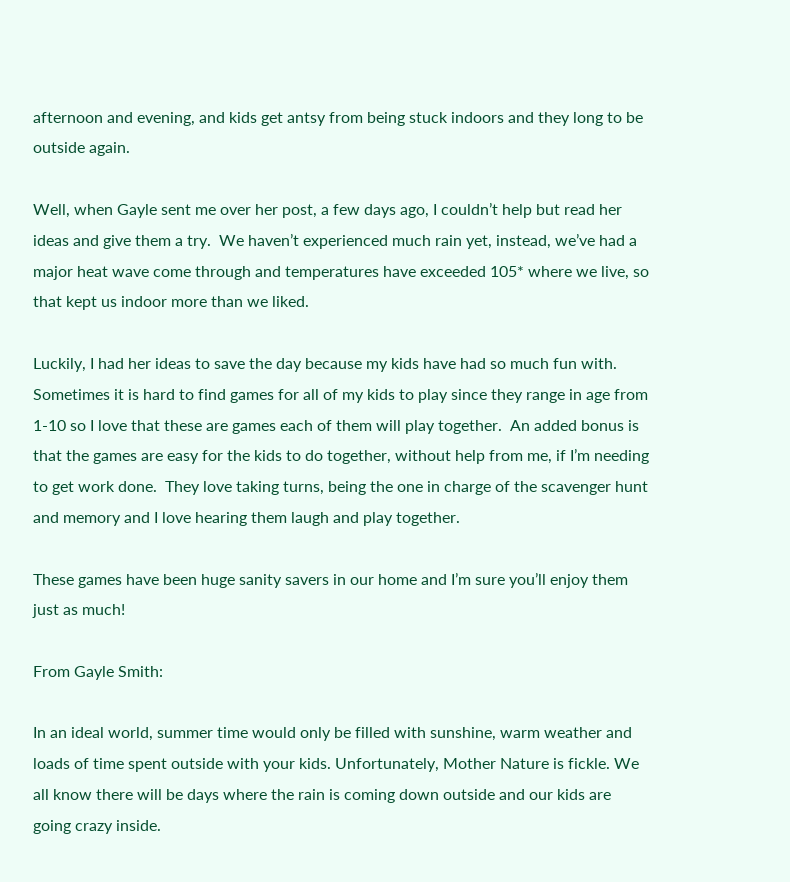afternoon and evening, and kids get antsy from being stuck indoors and they long to be outside again.

Well, when Gayle sent me over her post, a few days ago, I couldn’t help but read her ideas and give them a try.  We haven’t experienced much rain yet, instead, we’ve had a major heat wave come through and temperatures have exceeded 105* where we live, so that kept us indoor more than we liked.

Luckily, I had her ideas to save the day because my kids have had so much fun with.  Sometimes it is hard to find games for all of my kids to play since they range in age from 1-10 so I love that these are games each of them will play together.  An added bonus is that the games are easy for the kids to do together, without help from me, if I’m needing to get work done.  They love taking turns, being the one in charge of the scavenger hunt and memory and I love hearing them laugh and play together.

These games have been huge sanity savers in our home and I’m sure you’ll enjoy them just as much!

From Gayle Smith:

In an ideal world, summer time would only be filled with sunshine, warm weather and loads of time spent outside with your kids. Unfortunately, Mother Nature is fickle. We all know there will be days where the rain is coming down outside and our kids are going crazy inside.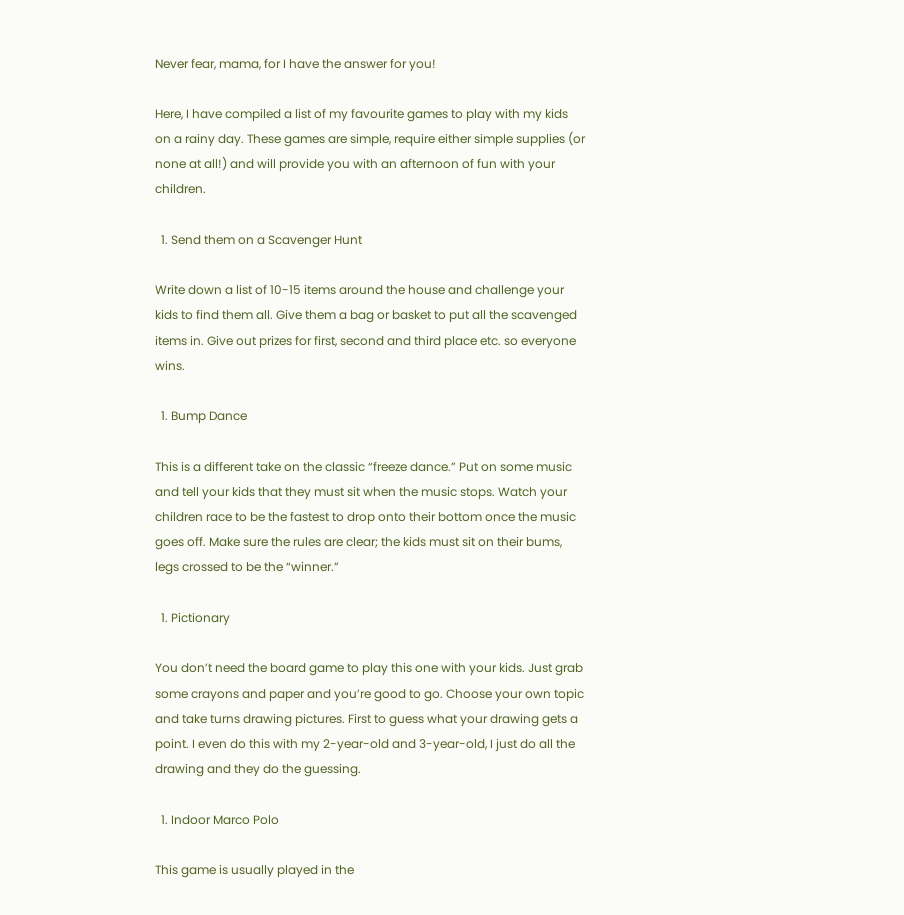Never fear, mama, for I have the answer for you!

Here, I have compiled a list of my favourite games to play with my kids on a rainy day. These games are simple, require either simple supplies (or none at all!) and will provide you with an afternoon of fun with your children.

  1. Send them on a Scavenger Hunt

Write down a list of 10-15 items around the house and challenge your kids to find them all. Give them a bag or basket to put all the scavenged items in. Give out prizes for first, second and third place etc. so everyone wins.

  1. Bump Dance

This is a different take on the classic “freeze dance.” Put on some music and tell your kids that they must sit when the music stops. Watch your children race to be the fastest to drop onto their bottom once the music goes off. Make sure the rules are clear; the kids must sit on their bums, legs crossed to be the “winner.”

  1. Pictionary

You don’t need the board game to play this one with your kids. Just grab some crayons and paper and you’re good to go. Choose your own topic and take turns drawing pictures. First to guess what your drawing gets a point. I even do this with my 2-year-old and 3-year-old, I just do all the drawing and they do the guessing.

  1. Indoor Marco Polo

This game is usually played in the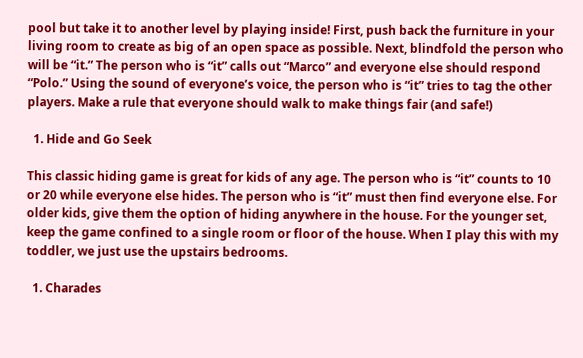pool but take it to another level by playing inside! First, push back the furniture in your living room to create as big of an open space as possible. Next, blindfold the person who will be “it.” The person who is “it” calls out “Marco” and everyone else should respond “Polo.” Using the sound of everyone’s voice, the person who is “it” tries to tag the other players. Make a rule that everyone should walk to make things fair (and safe!)

  1. Hide and Go Seek

This classic hiding game is great for kids of any age. The person who is “it” counts to 10 or 20 while everyone else hides. The person who is “it” must then find everyone else. For older kids, give them the option of hiding anywhere in the house. For the younger set, keep the game confined to a single room or floor of the house. When I play this with my toddler, we just use the upstairs bedrooms.

  1. Charades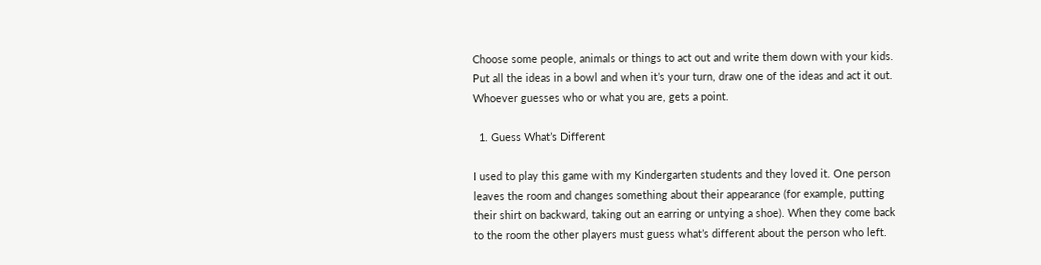Choose some people, animals or things to act out and write them down with your kids. Put all the ideas in a bowl and when it’s your turn, draw one of the ideas and act it out. Whoever guesses who or what you are, gets a point.

  1. Guess What’s Different

I used to play this game with my Kindergarten students and they loved it. One person leaves the room and changes something about their appearance (for example, putting their shirt on backward, taking out an earring or untying a shoe). When they come back to the room the other players must guess what’s different about the person who left.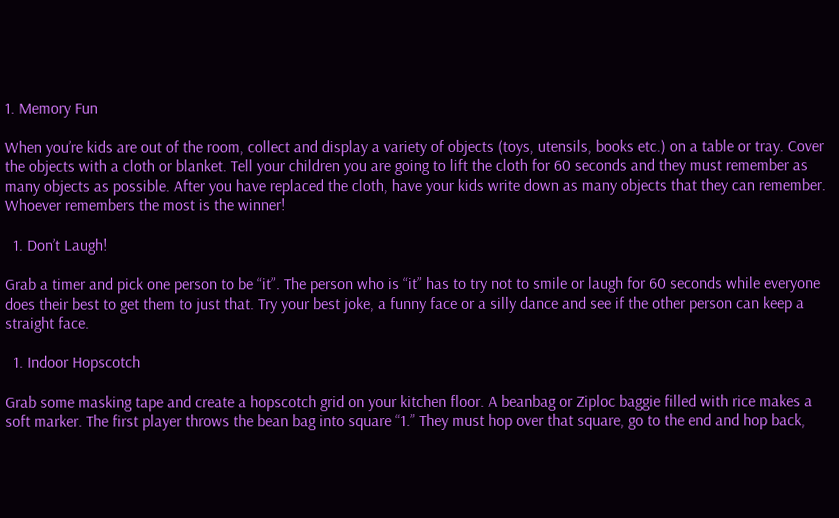1. Memory Fun

When you’re kids are out of the room, collect and display a variety of objects (toys, utensils, books etc.) on a table or tray. Cover the objects with a cloth or blanket. Tell your children you are going to lift the cloth for 60 seconds and they must remember as many objects as possible. After you have replaced the cloth, have your kids write down as many objects that they can remember. Whoever remembers the most is the winner!

  1. Don’t Laugh!

Grab a timer and pick one person to be “it”. The person who is “it” has to try not to smile or laugh for 60 seconds while everyone does their best to get them to just that. Try your best joke, a funny face or a silly dance and see if the other person can keep a straight face.

  1. Indoor Hopscotch

Grab some masking tape and create a hopscotch grid on your kitchen floor. A beanbag or Ziploc baggie filled with rice makes a soft marker. The first player throws the bean bag into square “1.” They must hop over that square, go to the end and hop back,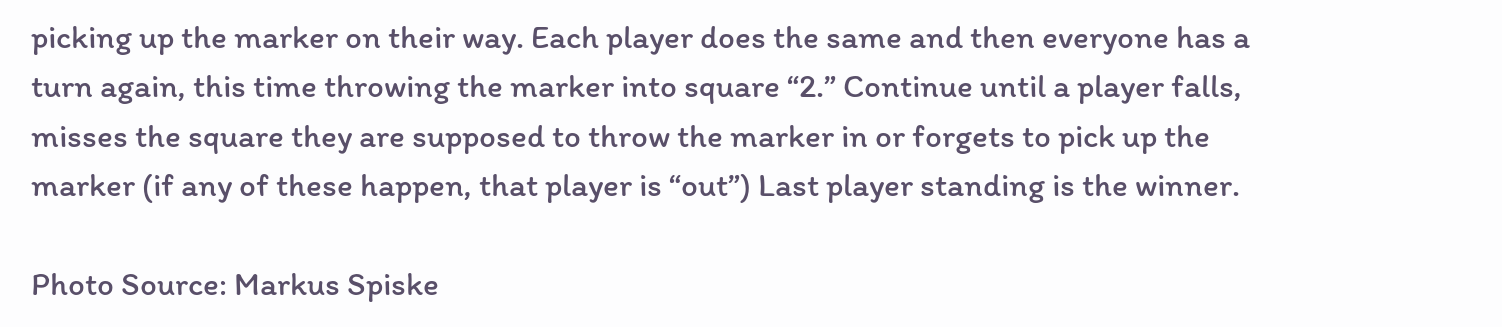picking up the marker on their way. Each player does the same and then everyone has a turn again, this time throwing the marker into square “2.” Continue until a player falls, misses the square they are supposed to throw the marker in or forgets to pick up the marker (if any of these happen, that player is “out”) Last player standing is the winner.

Photo Source: Markus Spiske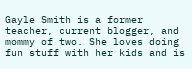Gayle Smith is a former teacher, current blogger, and mommy of two. She loves doing fun stuff with her kids and is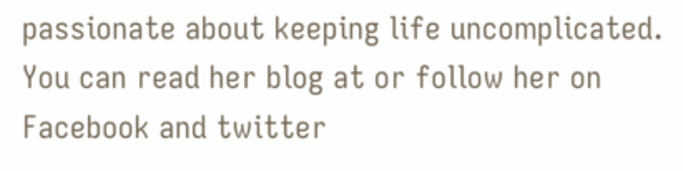passionate about keeping life uncomplicated. You can read her blog at or follow her on Facebook and twitter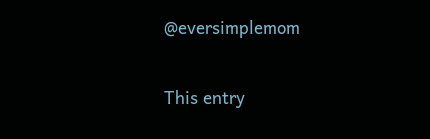@eversimplemom

This entry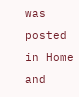was posted in Home and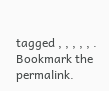tagged , , , , , . Bookmark the permalink.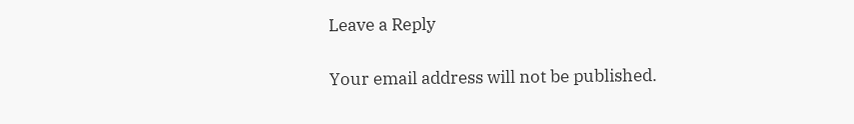Leave a Reply

Your email address will not be published.